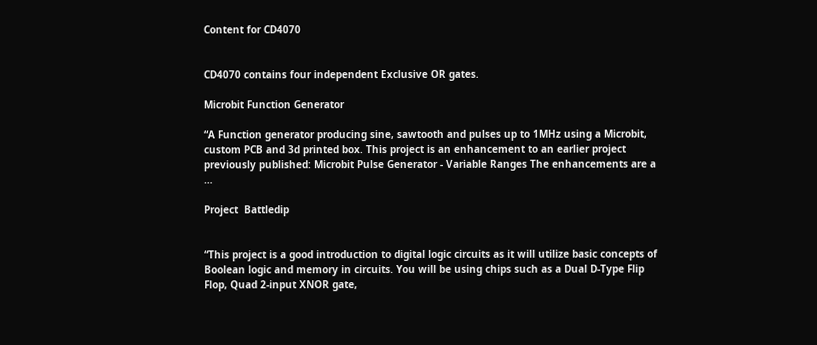Content for CD4070


CD4070 contains four independent Exclusive OR gates.

Microbit Function Generator

“A Function generator producing sine, sawtooth and pulses up to 1MHz using a Microbit, custom PCB and 3d printed box. This project is an enhancement to an earlier project previously published: Microbit Pulse Generator - Variable Ranges The enhancements are a …

Project  Battledip


“This project is a good introduction to digital logic circuits as it will utilize basic concepts of Boolean logic and memory in circuits. You will be using chips such as a Dual D-Type Flip Flop, Quad 2-input XNOR gate,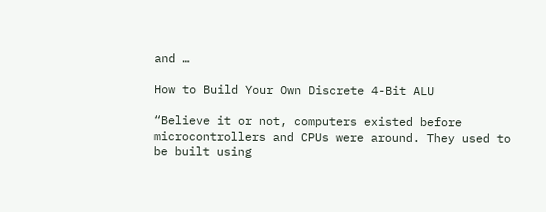and …

How to Build Your Own Discrete 4-Bit ALU

“Believe it or not, computers existed before microcontrollers and CPUs were around. They used to be built using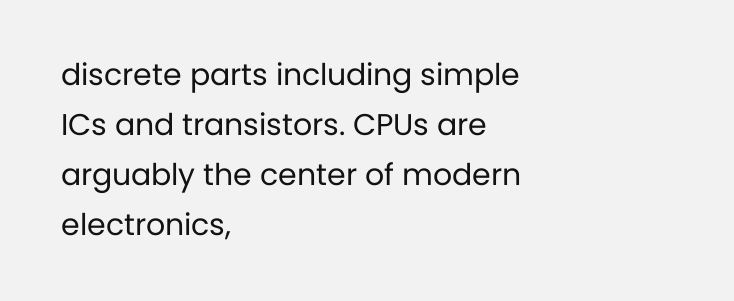discrete parts including simple ICs and transistors. CPUs are arguably the center of modern electronics,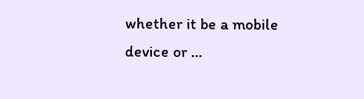whether it be a mobile device or …